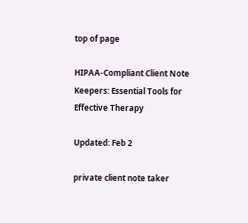top of page

HIPAA-Compliant Client Note Keepers: Essential Tools for Effective Therapy

Updated: Feb 2

private client note taker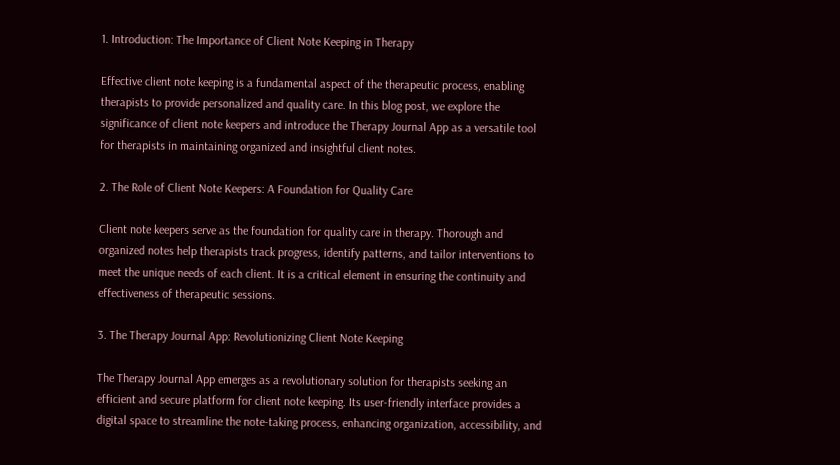1. Introduction: The Importance of Client Note Keeping in Therapy

Effective client note keeping is a fundamental aspect of the therapeutic process, enabling therapists to provide personalized and quality care. In this blog post, we explore the significance of client note keepers and introduce the Therapy Journal App as a versatile tool for therapists in maintaining organized and insightful client notes.

2. The Role of Client Note Keepers: A Foundation for Quality Care

Client note keepers serve as the foundation for quality care in therapy. Thorough and organized notes help therapists track progress, identify patterns, and tailor interventions to meet the unique needs of each client. It is a critical element in ensuring the continuity and effectiveness of therapeutic sessions.

3. The Therapy Journal App: Revolutionizing Client Note Keeping

The Therapy Journal App emerges as a revolutionary solution for therapists seeking an efficient and secure platform for client note keeping. Its user-friendly interface provides a digital space to streamline the note-taking process, enhancing organization, accessibility, and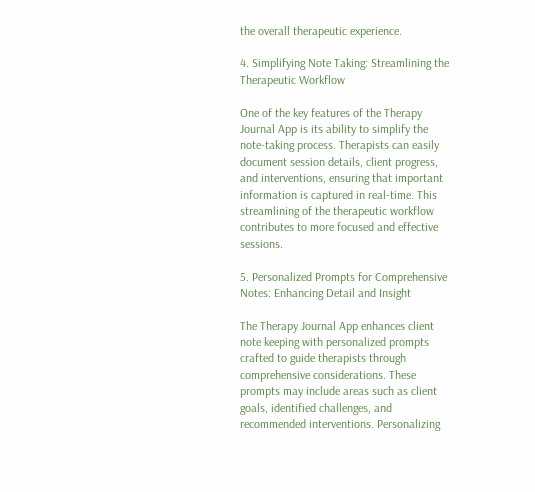the overall therapeutic experience.

4. Simplifying Note Taking: Streamlining the Therapeutic Workflow

One of the key features of the Therapy Journal App is its ability to simplify the note-taking process. Therapists can easily document session details, client progress, and interventions, ensuring that important information is captured in real-time. This streamlining of the therapeutic workflow contributes to more focused and effective sessions.

5. Personalized Prompts for Comprehensive Notes: Enhancing Detail and Insight

The Therapy Journal App enhances client note keeping with personalized prompts crafted to guide therapists through comprehensive considerations. These prompts may include areas such as client goals, identified challenges, and recommended interventions. Personalizing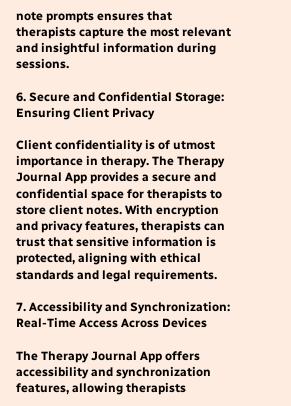note prompts ensures that therapists capture the most relevant and insightful information during sessions.

6. Secure and Confidential Storage: Ensuring Client Privacy

Client confidentiality is of utmost importance in therapy. The Therapy Journal App provides a secure and confidential space for therapists to store client notes. With encryption and privacy features, therapists can trust that sensitive information is protected, aligning with ethical standards and legal requirements.

7. Accessibility and Synchronization: Real-Time Access Across Devices

The Therapy Journal App offers accessibility and synchronization features, allowing therapists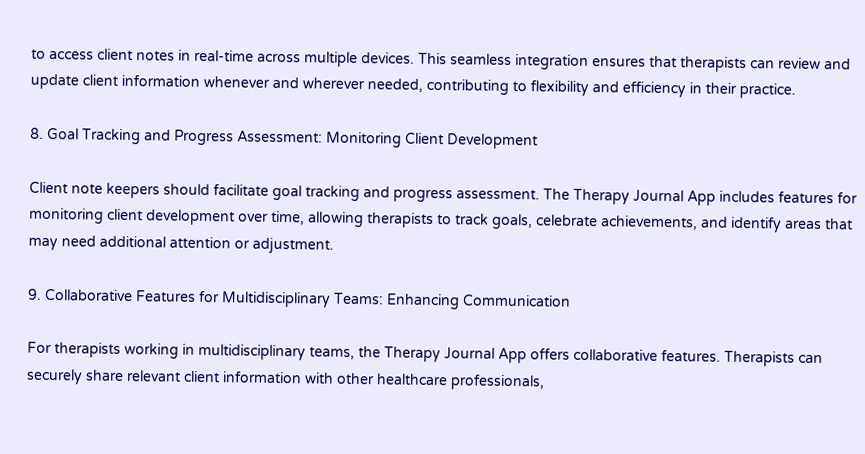to access client notes in real-time across multiple devices. This seamless integration ensures that therapists can review and update client information whenever and wherever needed, contributing to flexibility and efficiency in their practice.

8. Goal Tracking and Progress Assessment: Monitoring Client Development

Client note keepers should facilitate goal tracking and progress assessment. The Therapy Journal App includes features for monitoring client development over time, allowing therapists to track goals, celebrate achievements, and identify areas that may need additional attention or adjustment.

9. Collaborative Features for Multidisciplinary Teams: Enhancing Communication

For therapists working in multidisciplinary teams, the Therapy Journal App offers collaborative features. Therapists can securely share relevant client information with other healthcare professionals,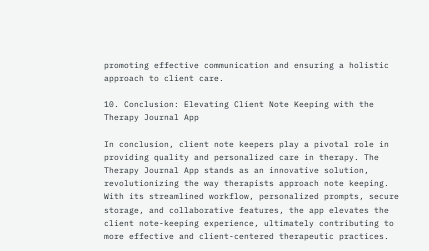promoting effective communication and ensuring a holistic approach to client care.

10. Conclusion: Elevating Client Note Keeping with the Therapy Journal App

In conclusion, client note keepers play a pivotal role in providing quality and personalized care in therapy. The Therapy Journal App stands as an innovative solution, revolutionizing the way therapists approach note keeping. With its streamlined workflow, personalized prompts, secure storage, and collaborative features, the app elevates the client note-keeping experience, ultimately contributing to more effective and client-centered therapeutic practices.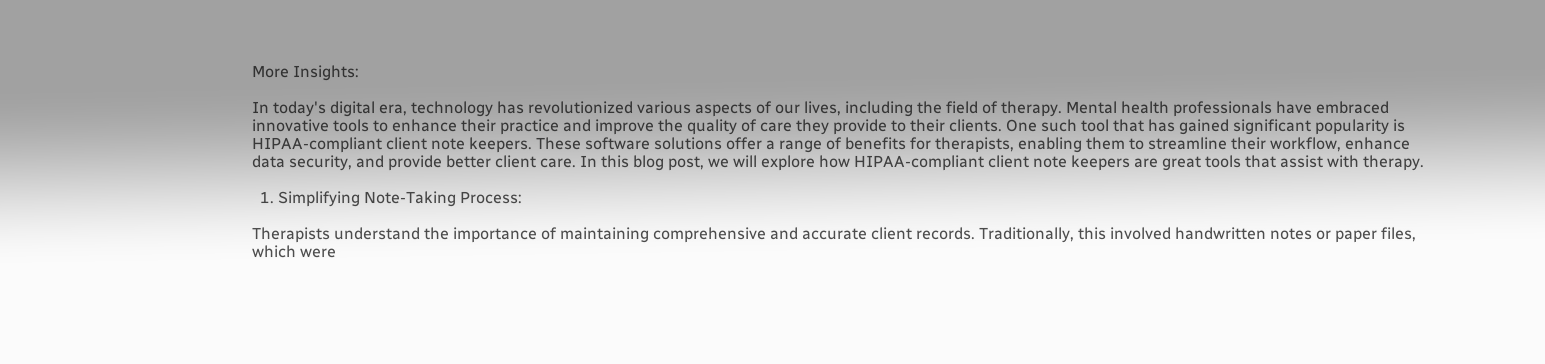More Insights:

In today's digital era, technology has revolutionized various aspects of our lives, including the field of therapy. Mental health professionals have embraced innovative tools to enhance their practice and improve the quality of care they provide to their clients. One such tool that has gained significant popularity is HIPAA-compliant client note keepers. These software solutions offer a range of benefits for therapists, enabling them to streamline their workflow, enhance data security, and provide better client care. In this blog post, we will explore how HIPAA-compliant client note keepers are great tools that assist with therapy.

  1. Simplifying Note-Taking Process:

Therapists understand the importance of maintaining comprehensive and accurate client records. Traditionally, this involved handwritten notes or paper files, which were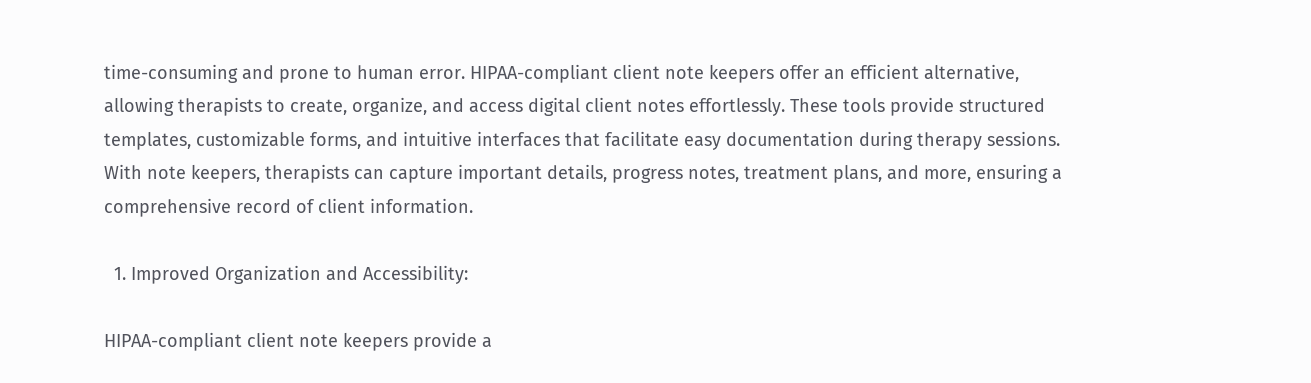time-consuming and prone to human error. HIPAA-compliant client note keepers offer an efficient alternative, allowing therapists to create, organize, and access digital client notes effortlessly. These tools provide structured templates, customizable forms, and intuitive interfaces that facilitate easy documentation during therapy sessions. With note keepers, therapists can capture important details, progress notes, treatment plans, and more, ensuring a comprehensive record of client information.

  1. Improved Organization and Accessibility:

HIPAA-compliant client note keepers provide a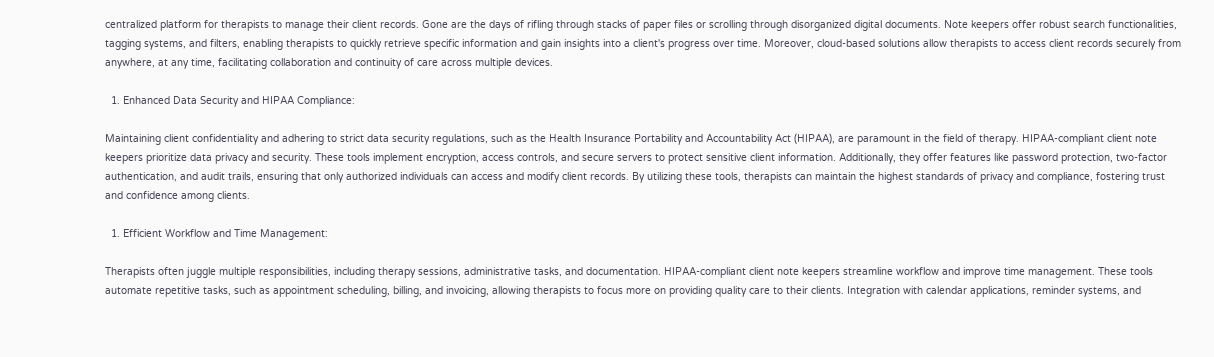centralized platform for therapists to manage their client records. Gone are the days of rifling through stacks of paper files or scrolling through disorganized digital documents. Note keepers offer robust search functionalities, tagging systems, and filters, enabling therapists to quickly retrieve specific information and gain insights into a client's progress over time. Moreover, cloud-based solutions allow therapists to access client records securely from anywhere, at any time, facilitating collaboration and continuity of care across multiple devices.

  1. Enhanced Data Security and HIPAA Compliance:

Maintaining client confidentiality and adhering to strict data security regulations, such as the Health Insurance Portability and Accountability Act (HIPAA), are paramount in the field of therapy. HIPAA-compliant client note keepers prioritize data privacy and security. These tools implement encryption, access controls, and secure servers to protect sensitive client information. Additionally, they offer features like password protection, two-factor authentication, and audit trails, ensuring that only authorized individuals can access and modify client records. By utilizing these tools, therapists can maintain the highest standards of privacy and compliance, fostering trust and confidence among clients.

  1. Efficient Workflow and Time Management:

Therapists often juggle multiple responsibilities, including therapy sessions, administrative tasks, and documentation. HIPAA-compliant client note keepers streamline workflow and improve time management. These tools automate repetitive tasks, such as appointment scheduling, billing, and invoicing, allowing therapists to focus more on providing quality care to their clients. Integration with calendar applications, reminder systems, and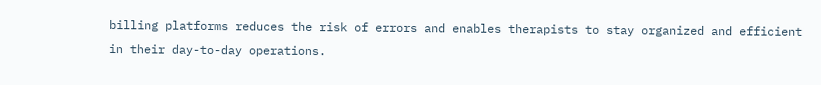billing platforms reduces the risk of errors and enables therapists to stay organized and efficient in their day-to-day operations.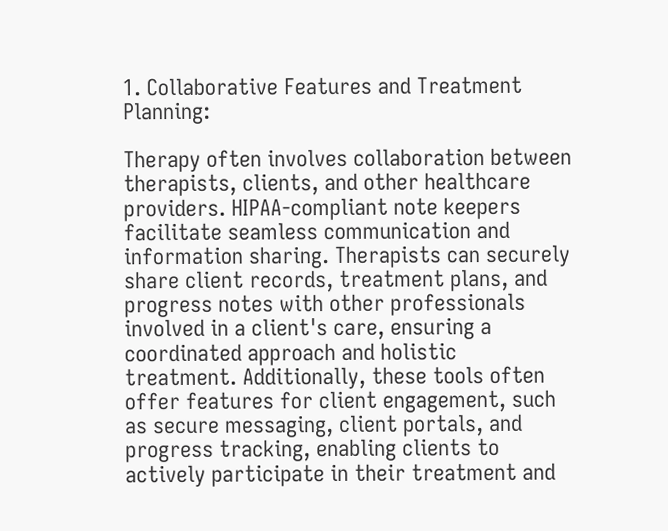1. Collaborative Features and Treatment Planning:

Therapy often involves collaboration between therapists, clients, and other healthcare providers. HIPAA-compliant note keepers facilitate seamless communication and information sharing. Therapists can securely share client records, treatment plans, and progress notes with other professionals involved in a client's care, ensuring a coordinated approach and holistic treatment. Additionally, these tools often offer features for client engagement, such as secure messaging, client portals, and progress tracking, enabling clients to actively participate in their treatment and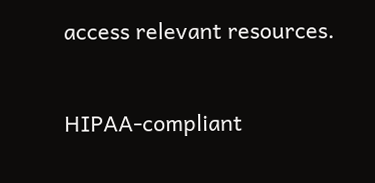access relevant resources.


HIPAA-compliant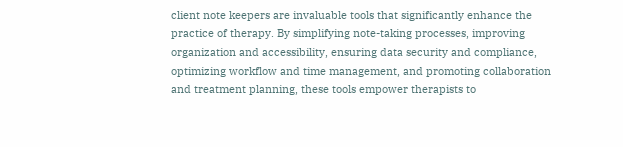client note keepers are invaluable tools that significantly enhance the practice of therapy. By simplifying note-taking processes, improving organization and accessibility, ensuring data security and compliance, optimizing workflow and time management, and promoting collaboration and treatment planning, these tools empower therapists to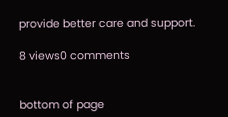provide better care and support.

8 views0 comments


bottom of page